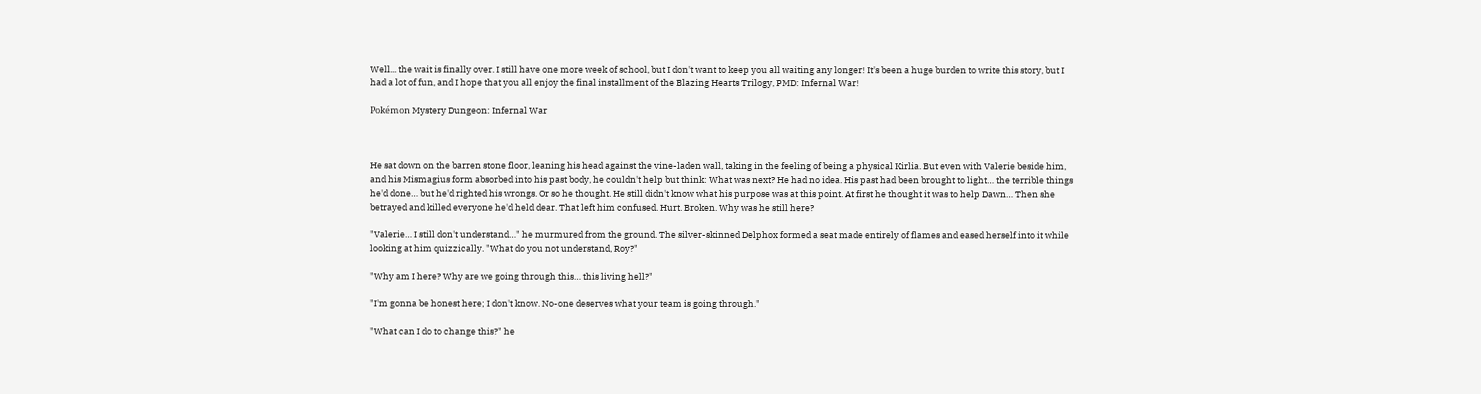Well... the wait is finally over. I still have one more week of school, but I don't want to keep you all waiting any longer! It's been a huge burden to write this story, but I had a lot of fun, and I hope that you all enjoy the final installment of the Blazing Hearts Trilogy, PMD: Infernal War!

Pokémon Mystery Dungeon: Infernal War



He sat down on the barren stone floor, leaning his head against the vine-laden wall, taking in the feeling of being a physical Kirlia. But even with Valerie beside him, and his Mismagius form absorbed into his past body, he couldn't help but think: What was next? He had no idea. His past had been brought to light… the terrible things he'd done… but he'd righted his wrongs. Or so he thought. He still didn't know what his purpose was at this point. At first he thought it was to help Dawn… Then she betrayed and killed everyone he'd held dear. That left him confused. Hurt. Broken. Why was he still here?

"Valerie… I still don't understand…" he murmured from the ground. The silver-skinned Delphox formed a seat made entirely of flames and eased herself into it while looking at him quizzically. "What do you not understand, Roy?"

"Why am I here? Why are we going through this… this living hell?"

"I'm gonna be honest here; I don't know. No-one deserves what your team is going through."

"What can I do to change this?" he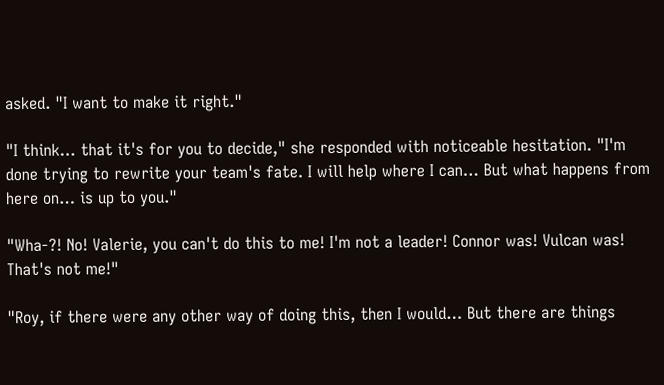asked. "I want to make it right."

"I think… that it's for you to decide," she responded with noticeable hesitation. "I'm done trying to rewrite your team's fate. I will help where I can… But what happens from here on… is up to you."

"Wha-?! No! Valerie, you can't do this to me! I'm not a leader! Connor was! Vulcan was! That's not me!"

"Roy, if there were any other way of doing this, then I would… But there are things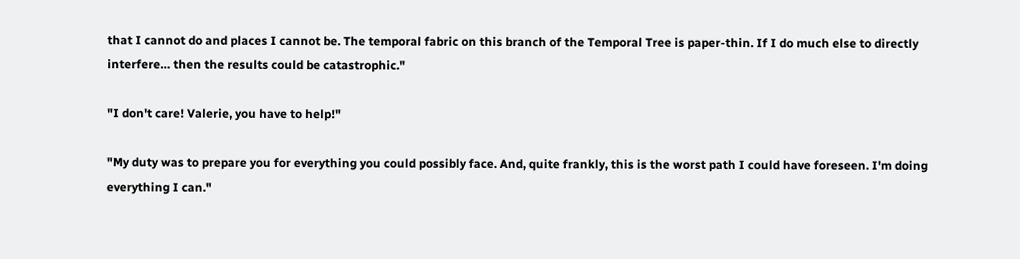that I cannot do and places I cannot be. The temporal fabric on this branch of the Temporal Tree is paper-thin. If I do much else to directly interfere… then the results could be catastrophic."

"I don't care! Valerie, you have to help!"

"My duty was to prepare you for everything you could possibly face. And, quite frankly, this is the worst path I could have foreseen. I'm doing everything I can."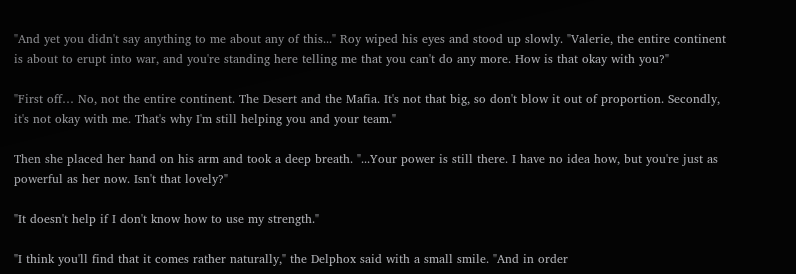"And yet you didn't say anything to me about any of this..." Roy wiped his eyes and stood up slowly. "Valerie, the entire continent is about to erupt into war, and you're standing here telling me that you can't do any more. How is that okay with you?"

"First off… No, not the entire continent. The Desert and the Mafia. It's not that big, so don't blow it out of proportion. Secondly, it's not okay with me. That's why I'm still helping you and your team."

Then she placed her hand on his arm and took a deep breath. "...Your power is still there. I have no idea how, but you're just as powerful as her now. Isn't that lovely?"

"It doesn't help if I don't know how to use my strength."

"I think you'll find that it comes rather naturally," the Delphox said with a small smile. "And in order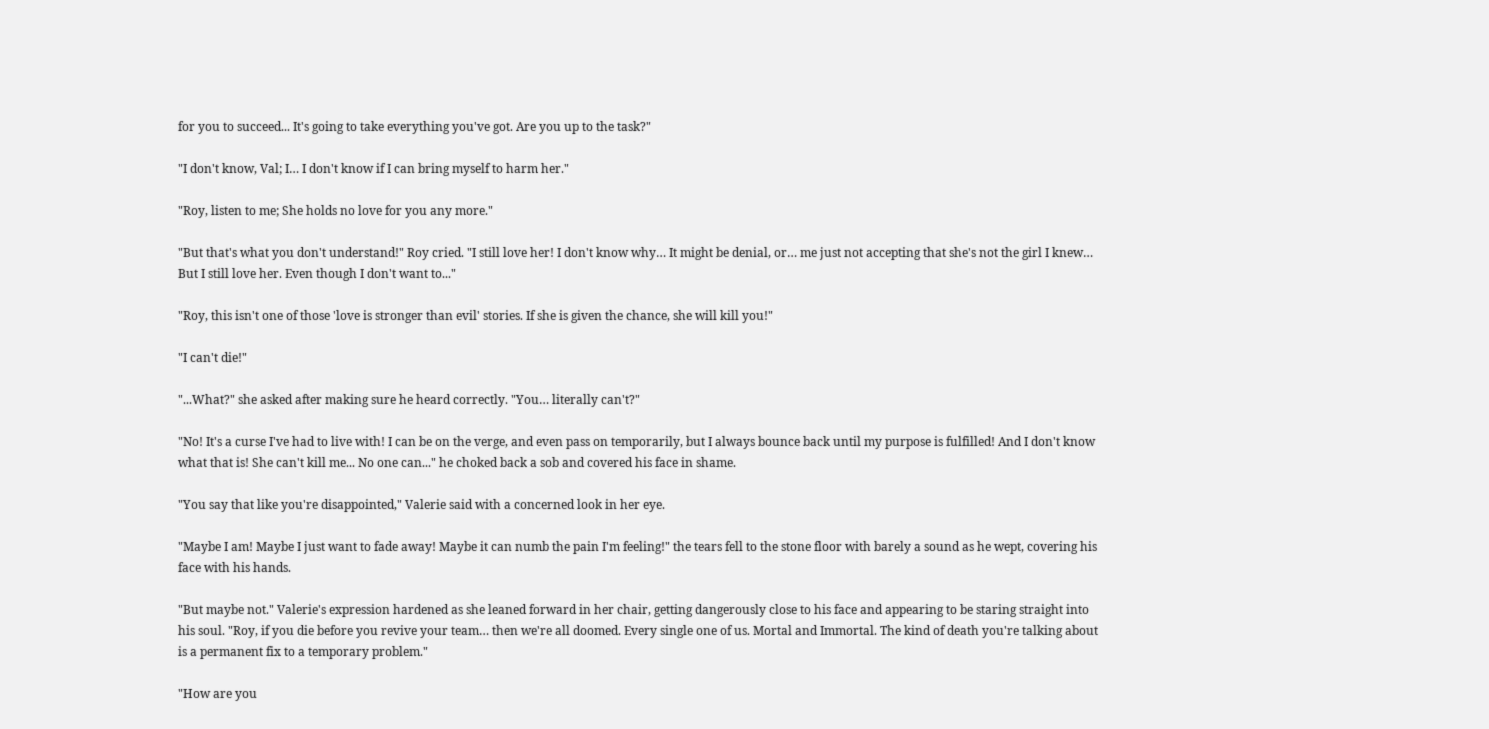for you to succeed... It's going to take everything you've got. Are you up to the task?"

"I don't know, Val; I… I don't know if I can bring myself to harm her."

"Roy, listen to me; She holds no love for you any more."

"But that's what you don't understand!" Roy cried. "I still love her! I don't know why… It might be denial, or… me just not accepting that she's not the girl I knew… But I still love her. Even though I don't want to..."

"Roy, this isn't one of those 'love is stronger than evil' stories. If she is given the chance, she will kill you!"

"I can't die!"

"...What?" she asked after making sure he heard correctly. "You… literally can't?"

"No! It's a curse I've had to live with! I can be on the verge, and even pass on temporarily, but I always bounce back until my purpose is fulfilled! And I don't know what that is! She can't kill me... No one can..." he choked back a sob and covered his face in shame.

"You say that like you're disappointed," Valerie said with a concerned look in her eye.

"Maybe I am! Maybe I just want to fade away! Maybe it can numb the pain I'm feeling!" the tears fell to the stone floor with barely a sound as he wept, covering his face with his hands.

"But maybe not." Valerie's expression hardened as she leaned forward in her chair, getting dangerously close to his face and appearing to be staring straight into his soul. "Roy, if you die before you revive your team… then we're all doomed. Every single one of us. Mortal and Immortal. The kind of death you're talking about is a permanent fix to a temporary problem."

"How are you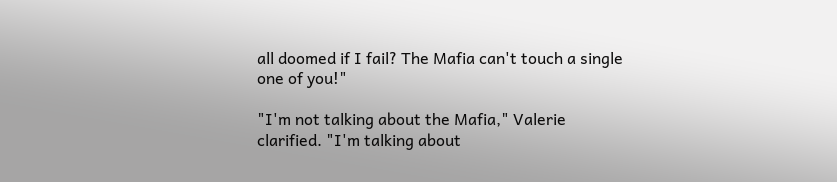all doomed if I fail? The Mafia can't touch a single one of you!"

"I'm not talking about the Mafia," Valerie clarified. "I'm talking about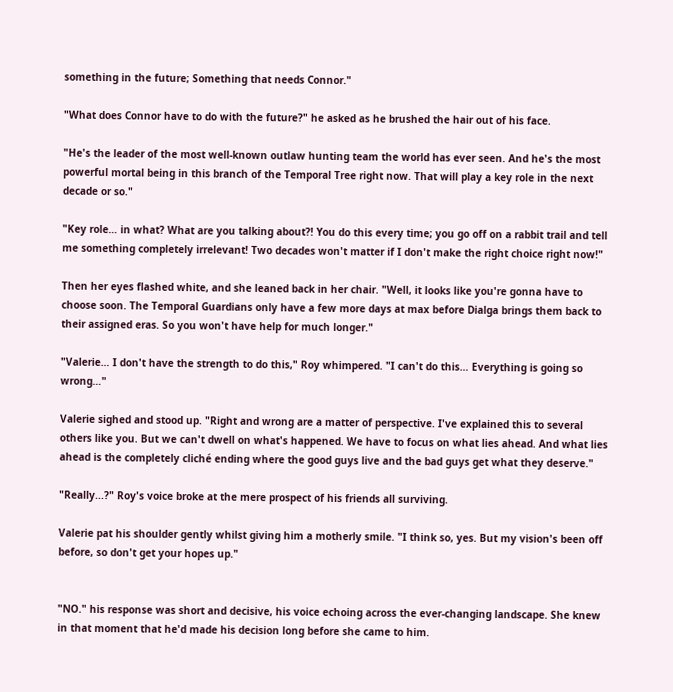something in the future; Something that needs Connor."

"What does Connor have to do with the future?" he asked as he brushed the hair out of his face.

"He's the leader of the most well-known outlaw hunting team the world has ever seen. And he's the most powerful mortal being in this branch of the Temporal Tree right now. That will play a key role in the next decade or so."

"Key role… in what? What are you talking about?! You do this every time; you go off on a rabbit trail and tell me something completely irrelevant! Two decades won't matter if I don't make the right choice right now!"

Then her eyes flashed white, and she leaned back in her chair. "Well, it looks like you're gonna have to choose soon. The Temporal Guardians only have a few more days at max before Dialga brings them back to their assigned eras. So you won't have help for much longer."

"Valerie… I don't have the strength to do this," Roy whimpered. "I can't do this… Everything is going so wrong…"

Valerie sighed and stood up. "Right and wrong are a matter of perspective. I've explained this to several others like you. But we can't dwell on what's happened. We have to focus on what lies ahead. And what lies ahead is the completely cliché ending where the good guys live and the bad guys get what they deserve."

"Really...?" Roy's voice broke at the mere prospect of his friends all surviving.

Valerie pat his shoulder gently whilst giving him a motherly smile. "I think so, yes. But my vision's been off before, so don't get your hopes up."


"NO." his response was short and decisive, his voice echoing across the ever-changing landscape. She knew in that moment that he'd made his decision long before she came to him.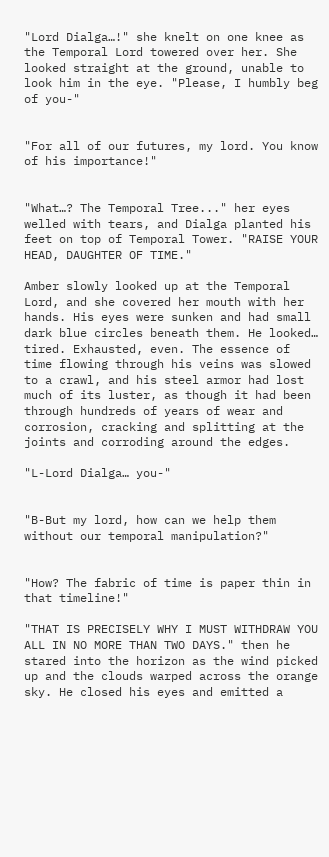"Lord Dialga…!" she knelt on one knee as the Temporal Lord towered over her. She looked straight at the ground, unable to look him in the eye. "Please, I humbly beg of you-"


"For all of our futures, my lord. You know of his importance!"


"What…? The Temporal Tree..." her eyes welled with tears, and Dialga planted his feet on top of Temporal Tower. "RAISE YOUR HEAD, DAUGHTER OF TIME."

Amber slowly looked up at the Temporal Lord, and she covered her mouth with her hands. His eyes were sunken and had small dark blue circles beneath them. He looked… tired. Exhausted, even. The essence of time flowing through his veins was slowed to a crawl, and his steel armor had lost much of its luster, as though it had been through hundreds of years of wear and corrosion, cracking and splitting at the joints and corroding around the edges.

"L-Lord Dialga… you-"


"B-But my lord, how can we help them without our temporal manipulation?"


"How? The fabric of time is paper thin in that timeline!"

"THAT IS PRECISELY WHY I MUST WITHDRAW YOU ALL IN NO MORE THAN TWO DAYS." then he stared into the horizon as the wind picked up and the clouds warped across the orange sky. He closed his eyes and emitted a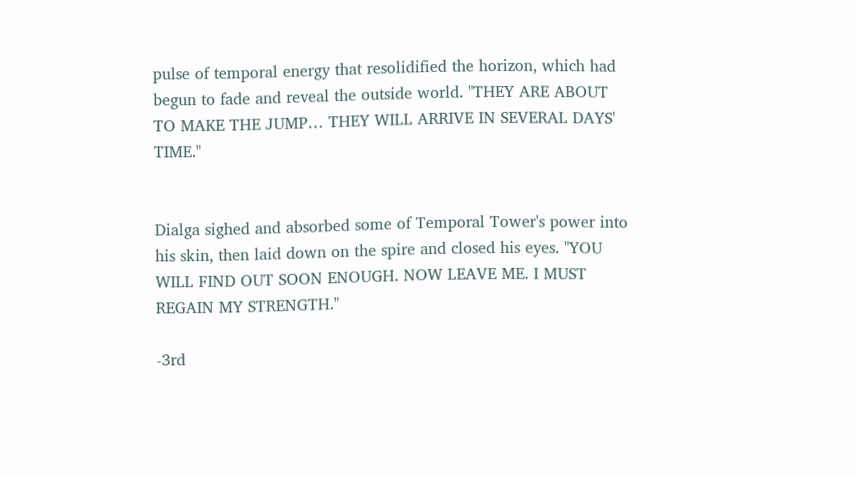pulse of temporal energy that resolidified the horizon, which had begun to fade and reveal the outside world. "THEY ARE ABOUT TO MAKE THE JUMP… THEY WILL ARRIVE IN SEVERAL DAYS' TIME."


Dialga sighed and absorbed some of Temporal Tower's power into his skin, then laid down on the spire and closed his eyes. "YOU WILL FIND OUT SOON ENOUGH. NOW LEAVE ME. I MUST REGAIN MY STRENGTH."

-3rd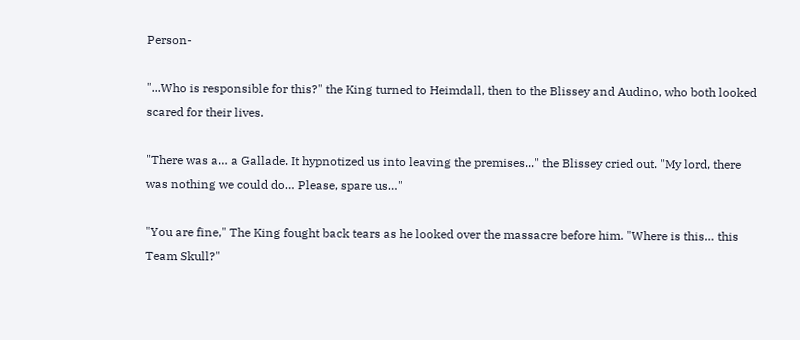Person-

"...Who is responsible for this?" the King turned to Heimdall, then to the Blissey and Audino, who both looked scared for their lives.

"There was a… a Gallade. It hypnotized us into leaving the premises..." the Blissey cried out. "My lord, there was nothing we could do… Please, spare us…"

"You are fine," The King fought back tears as he looked over the massacre before him. "Where is this… this Team Skull?"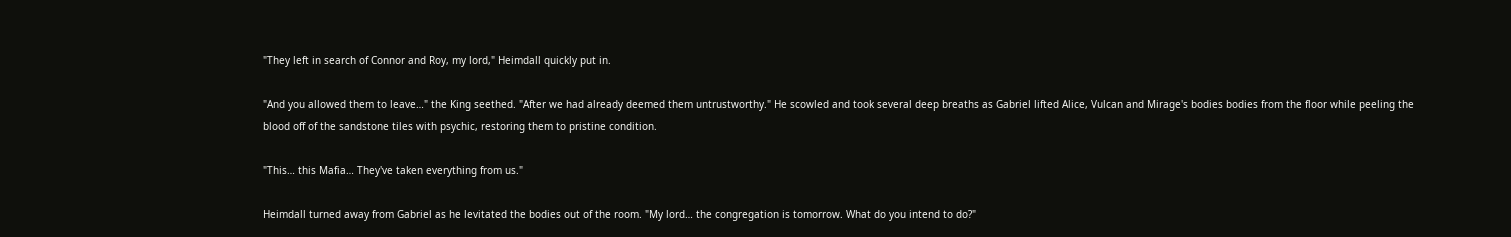"They left in search of Connor and Roy, my lord," Heimdall quickly put in.

"And you allowed them to leave…" the King seethed. "After we had already deemed them untrustworthy." He scowled and took several deep breaths as Gabriel lifted Alice, Vulcan and Mirage's bodies bodies from the floor while peeling the blood off of the sandstone tiles with psychic, restoring them to pristine condition.

"This… this Mafia… They've taken everything from us."

Heimdall turned away from Gabriel as he levitated the bodies out of the room. "My lord… the congregation is tomorrow. What do you intend to do?"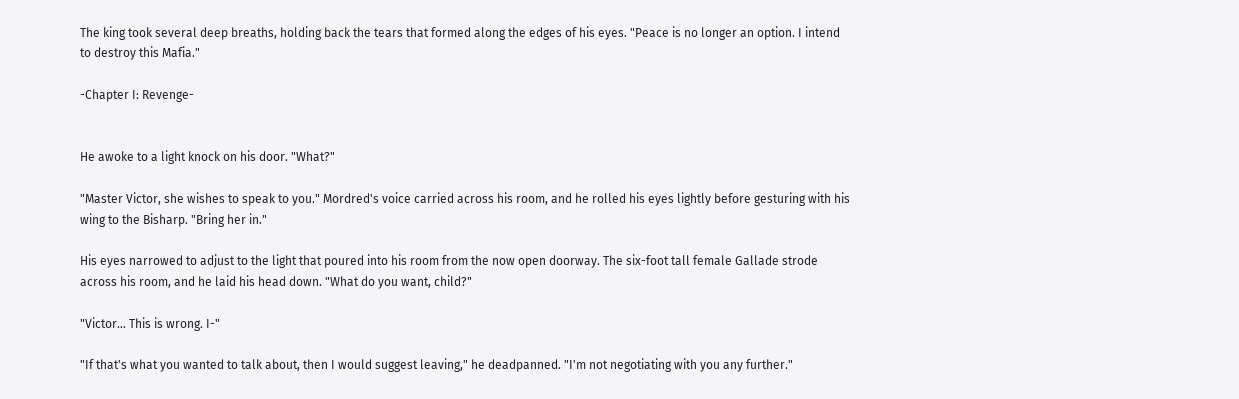The king took several deep breaths, holding back the tears that formed along the edges of his eyes. "Peace is no longer an option. I intend to destroy this Mafia."

-Chapter I: Revenge-


He awoke to a light knock on his door. "What?"

"Master Victor, she wishes to speak to you." Mordred's voice carried across his room, and he rolled his eyes lightly before gesturing with his wing to the Bisharp. "Bring her in."

His eyes narrowed to adjust to the light that poured into his room from the now open doorway. The six-foot tall female Gallade strode across his room, and he laid his head down. "What do you want, child?"

"Victor… This is wrong. I-"

"If that's what you wanted to talk about, then I would suggest leaving," he deadpanned. "I'm not negotiating with you any further."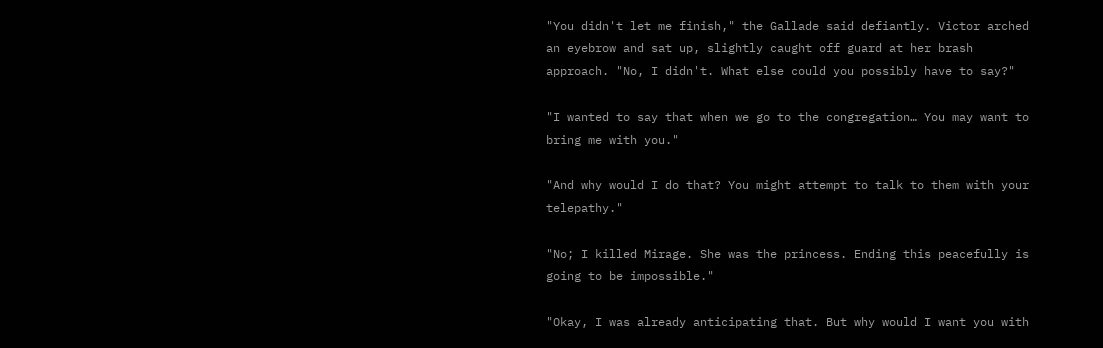"You didn't let me finish," the Gallade said defiantly. Victor arched an eyebrow and sat up, slightly caught off guard at her brash approach. "No, I didn't. What else could you possibly have to say?"

"I wanted to say that when we go to the congregation… You may want to bring me with you."

"And why would I do that? You might attempt to talk to them with your telepathy."

"No; I killed Mirage. She was the princess. Ending this peacefully is going to be impossible."

"Okay, I was already anticipating that. But why would I want you with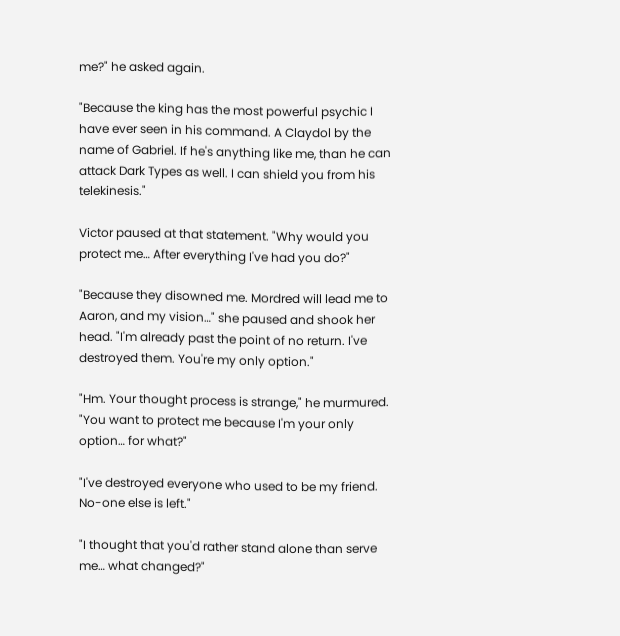me?" he asked again.

"Because the king has the most powerful psychic I have ever seen in his command. A Claydol by the name of Gabriel. If he's anything like me, than he can attack Dark Types as well. I can shield you from his telekinesis."

Victor paused at that statement. "Why would you protect me… After everything I've had you do?"

"Because they disowned me. Mordred will lead me to Aaron, and my vision…" she paused and shook her head. "I'm already past the point of no return. I've destroyed them. You're my only option."

"Hm. Your thought process is strange," he murmured. "You want to protect me because I'm your only option… for what?"

"I've destroyed everyone who used to be my friend. No-one else is left."

"I thought that you'd rather stand alone than serve me… what changed?"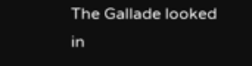The Gallade looked in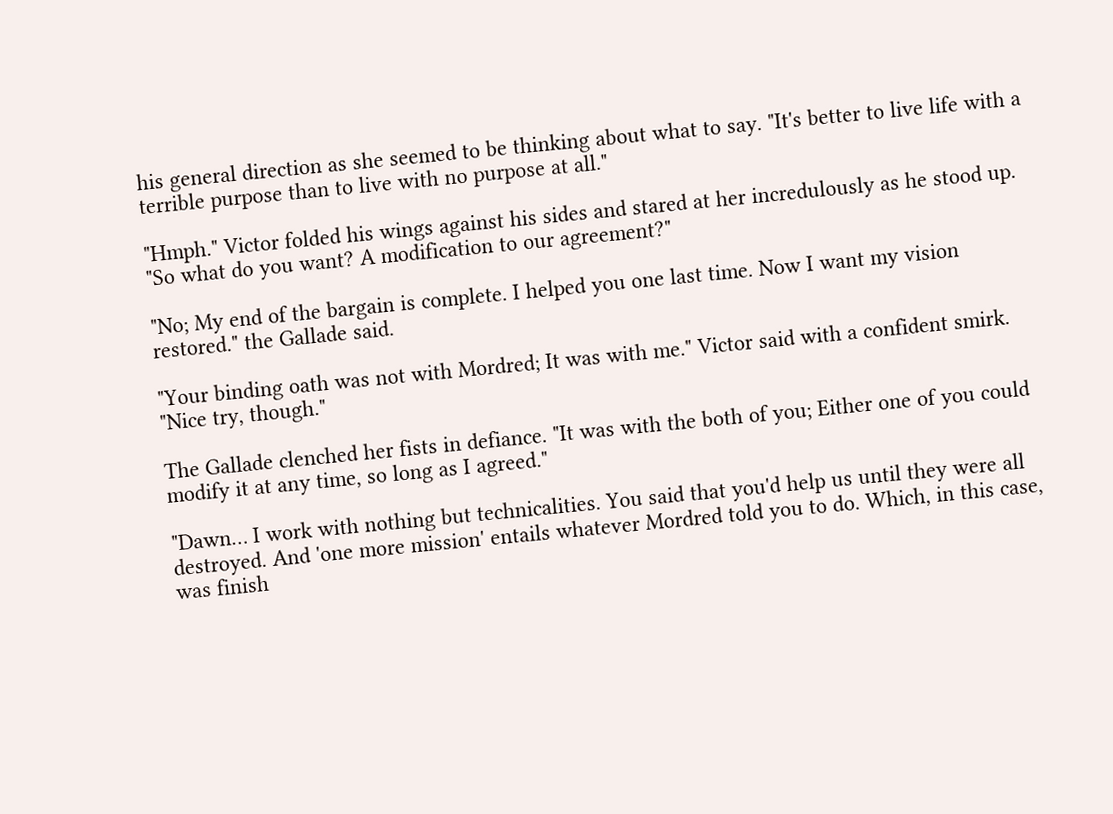his general direction as she seemed to be thinking about what to say. "It's better to live life with a terrible purpose than to live with no purpose at all."

"Hmph." Victor folded his wings against his sides and stared at her incredulously as he stood up. "So what do you want? A modification to our agreement?"

"No; My end of the bargain is complete. I helped you one last time. Now I want my vision restored." the Gallade said.

"Your binding oath was not with Mordred; It was with me." Victor said with a confident smirk. "Nice try, though."

The Gallade clenched her fists in defiance. "It was with the both of you; Either one of you could modify it at any time, so long as I agreed."

"Dawn… I work with nothing but technicalities. You said that you'd help us until they were all destroyed. And 'one more mission' entails whatever Mordred told you to do. Which, in this case, was finish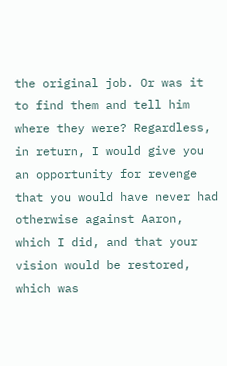the original job. Or was it to find them and tell him where they were? Regardless, in return, I would give you an opportunity for revenge that you would have never had otherwise against Aaron, which I did, and that your vision would be restored, which was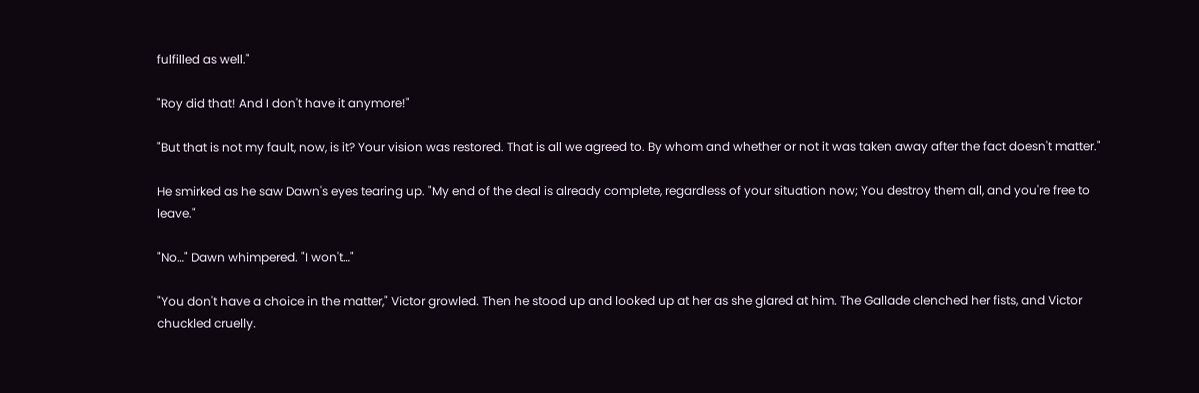fulfilled as well."

"Roy did that! And I don't have it anymore!"

"But that is not my fault, now, is it? Your vision was restored. That is all we agreed to. By whom and whether or not it was taken away after the fact doesn't matter."

He smirked as he saw Dawn's eyes tearing up. "My end of the deal is already complete, regardless of your situation now; You destroy them all, and you're free to leave."

"No…" Dawn whimpered. "I won't…"

"You don't have a choice in the matter," Victor growled. Then he stood up and looked up at her as she glared at him. The Gallade clenched her fists, and Victor chuckled cruelly.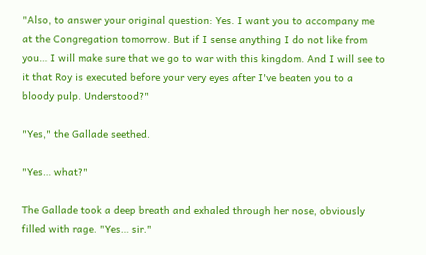"Also, to answer your original question: Yes. I want you to accompany me at the Congregation tomorrow. But if I sense anything I do not like from you… I will make sure that we go to war with this kingdom. And I will see to it that Roy is executed before your very eyes after I've beaten you to a bloody pulp. Understood?"

"Yes," the Gallade seethed.

"Yes… what?"

The Gallade took a deep breath and exhaled through her nose, obviously filled with rage. "Yes… sir."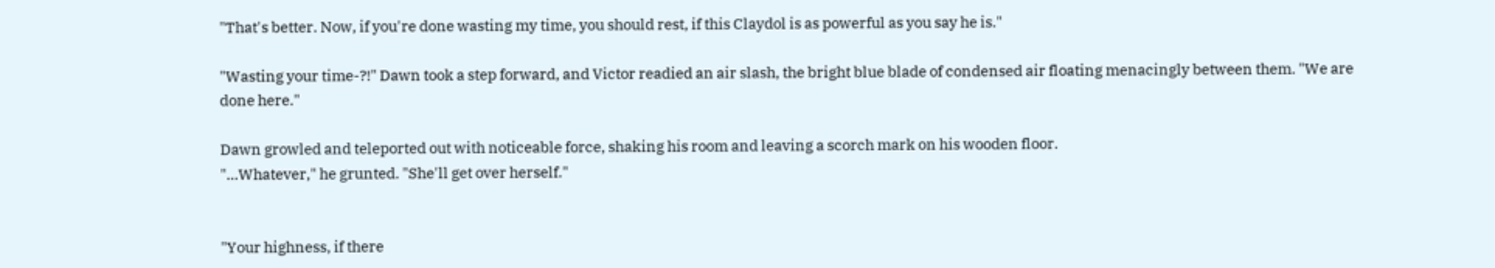"That's better. Now, if you're done wasting my time, you should rest, if this Claydol is as powerful as you say he is."

"Wasting your time-?!" Dawn took a step forward, and Victor readied an air slash, the bright blue blade of condensed air floating menacingly between them. "We are done here."

Dawn growled and teleported out with noticeable force, shaking his room and leaving a scorch mark on his wooden floor.
"...Whatever," he grunted. "She'll get over herself."


"Your highness, if there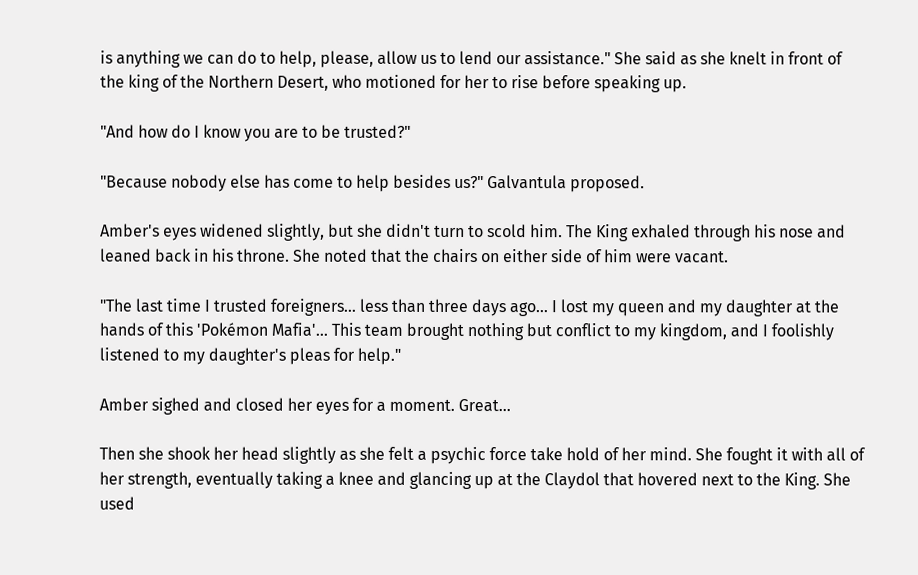is anything we can do to help, please, allow us to lend our assistance." She said as she knelt in front of the king of the Northern Desert, who motioned for her to rise before speaking up.

"And how do I know you are to be trusted?"

"Because nobody else has come to help besides us?" Galvantula proposed.

Amber's eyes widened slightly, but she didn't turn to scold him. The King exhaled through his nose and leaned back in his throne. She noted that the chairs on either side of him were vacant.

"The last time I trusted foreigners… less than three days ago… I lost my queen and my daughter at the hands of this 'Pokémon Mafia'... This team brought nothing but conflict to my kingdom, and I foolishly listened to my daughter's pleas for help."

Amber sighed and closed her eyes for a moment. Great…

Then she shook her head slightly as she felt a psychic force take hold of her mind. She fought it with all of her strength, eventually taking a knee and glancing up at the Claydol that hovered next to the King. She used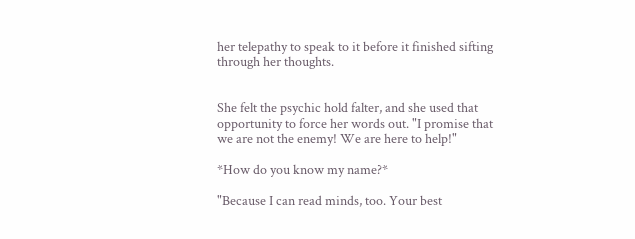her telepathy to speak to it before it finished sifting through her thoughts.


She felt the psychic hold falter, and she used that opportunity to force her words out. "I promise that we are not the enemy! We are here to help!"

*How do you know my name?*

"Because I can read minds, too. Your best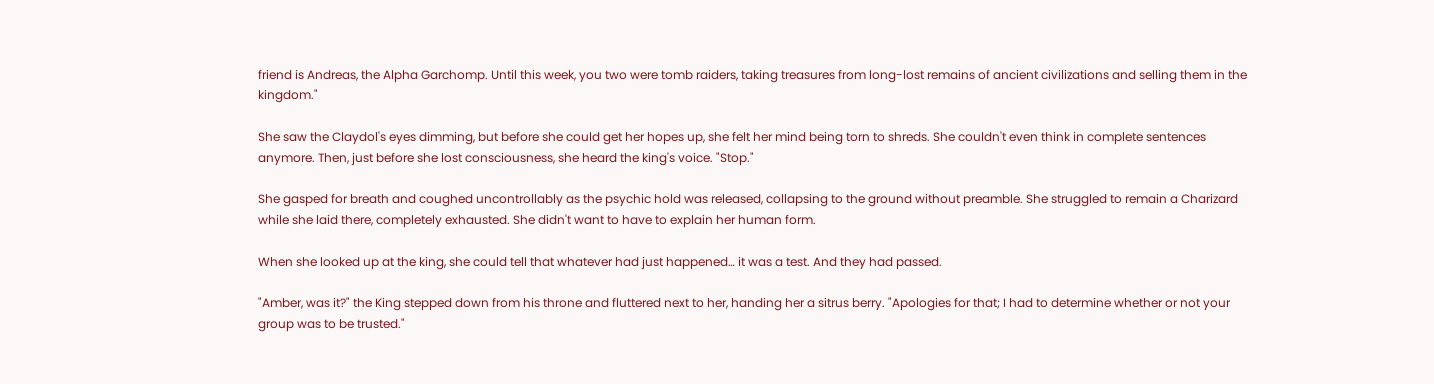friend is Andreas, the Alpha Garchomp. Until this week, you two were tomb raiders, taking treasures from long-lost remains of ancient civilizations and selling them in the kingdom."

She saw the Claydol's eyes dimming, but before she could get her hopes up, she felt her mind being torn to shreds. She couldn't even think in complete sentences anymore. Then, just before she lost consciousness, she heard the king's voice. "Stop."

She gasped for breath and coughed uncontrollably as the psychic hold was released, collapsing to the ground without preamble. She struggled to remain a Charizard while she laid there, completely exhausted. She didn't want to have to explain her human form.

When she looked up at the king, she could tell that whatever had just happened… it was a test. And they had passed.

"Amber, was it?" the King stepped down from his throne and fluttered next to her, handing her a sitrus berry. "Apologies for that; I had to determine whether or not your group was to be trusted."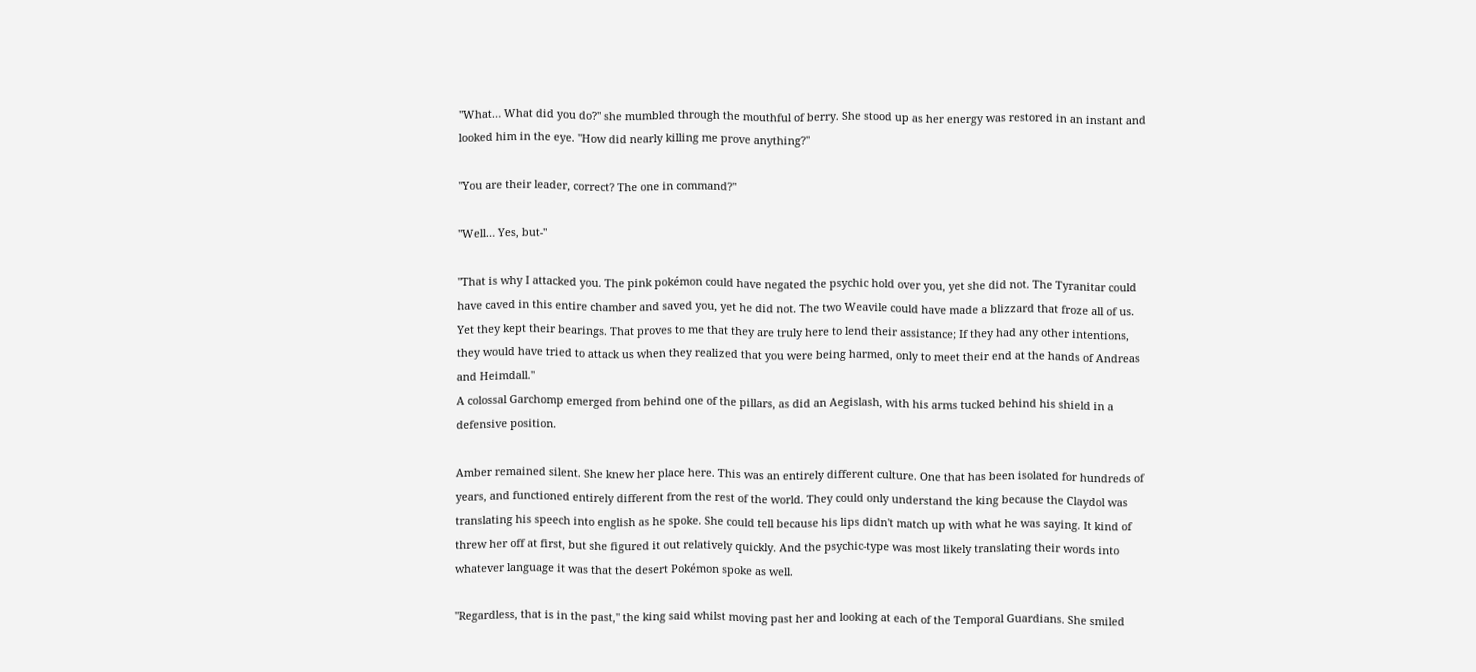"What… What did you do?" she mumbled through the mouthful of berry. She stood up as her energy was restored in an instant and looked him in the eye. "How did nearly killing me prove anything?"

"You are their leader, correct? The one in command?"

"Well… Yes, but-"

"That is why I attacked you. The pink pokémon could have negated the psychic hold over you, yet she did not. The Tyranitar could have caved in this entire chamber and saved you, yet he did not. The two Weavile could have made a blizzard that froze all of us. Yet they kept their bearings. That proves to me that they are truly here to lend their assistance; If they had any other intentions, they would have tried to attack us when they realized that you were being harmed, only to meet their end at the hands of Andreas and Heimdall."
A colossal Garchomp emerged from behind one of the pillars, as did an Aegislash, with his arms tucked behind his shield in a defensive position.

Amber remained silent. She knew her place here. This was an entirely different culture. One that has been isolated for hundreds of years, and functioned entirely different from the rest of the world. They could only understand the king because the Claydol was translating his speech into english as he spoke. She could tell because his lips didn't match up with what he was saying. It kind of threw her off at first, but she figured it out relatively quickly. And the psychic-type was most likely translating their words into whatever language it was that the desert Pokémon spoke as well.

"Regardless, that is in the past," the king said whilst moving past her and looking at each of the Temporal Guardians. She smiled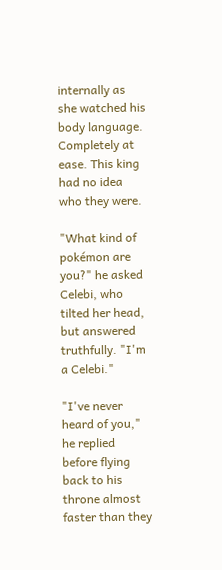internally as she watched his body language. Completely at ease. This king had no idea who they were.

"What kind of pokémon are you?" he asked Celebi, who tilted her head, but answered truthfully. "I'm a Celebi."

"I've never heard of you," he replied before flying back to his throne almost faster than they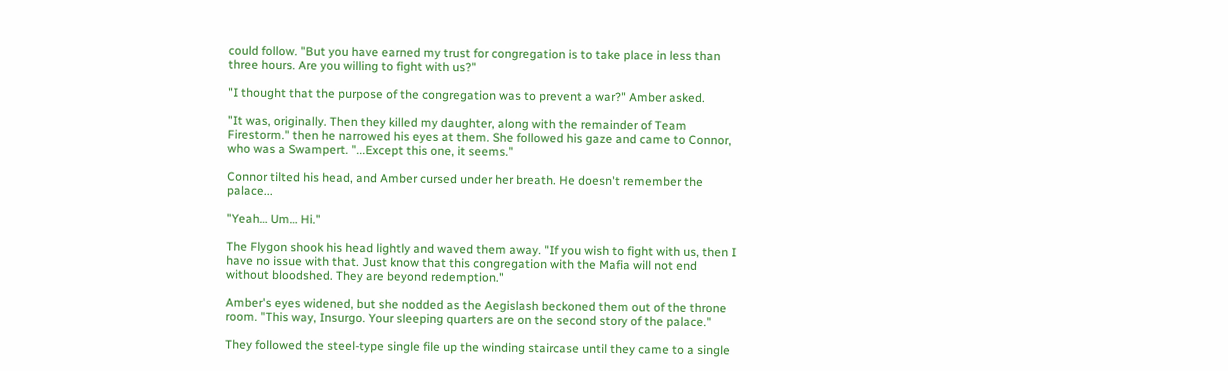could follow. "But you have earned my trust for congregation is to take place in less than three hours. Are you willing to fight with us?"

"I thought that the purpose of the congregation was to prevent a war?" Amber asked.

"It was, originally. Then they killed my daughter, along with the remainder of Team Firestorm." then he narrowed his eyes at them. She followed his gaze and came to Connor, who was a Swampert. "...Except this one, it seems."

Connor tilted his head, and Amber cursed under her breath. He doesn't remember the palace...

"Yeah… Um… Hi."

The Flygon shook his head lightly and waved them away. "If you wish to fight with us, then I have no issue with that. Just know that this congregation with the Mafia will not end without bloodshed. They are beyond redemption."

Amber's eyes widened, but she nodded as the Aegislash beckoned them out of the throne room. "This way, Insurgo. Your sleeping quarters are on the second story of the palace."

They followed the steel-type single file up the winding staircase until they came to a single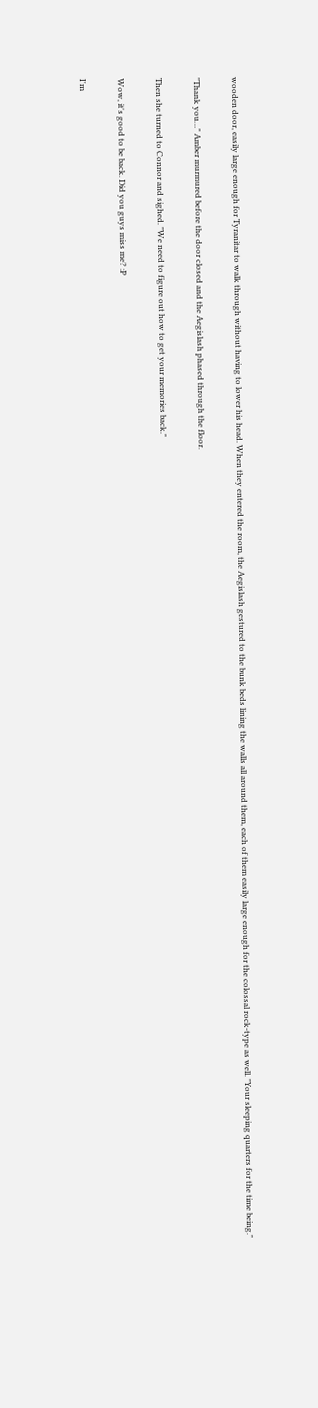wooden door, easily large enough for Tyranitar to walk through without having to lower his head. When they entered the room, the Aegislash gestured to the bunk beds lining the walls all around them, each of them easily large enough for the colossal rock-type as well. "Your sleeping quarters for the time being."

"Thank you…" Amber murmured before the door closed and the Aegislash phased through the floor.

Then she turned to Connor and sighed. "We need to figure out how to get your memories back."

Wow, it's good to be back. Did you guys miss me? :P

I'm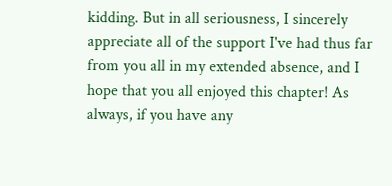kidding. But in all seriousness, I sincerely appreciate all of the support I've had thus far from you all in my extended absence, and I hope that you all enjoyed this chapter! As always, if you have any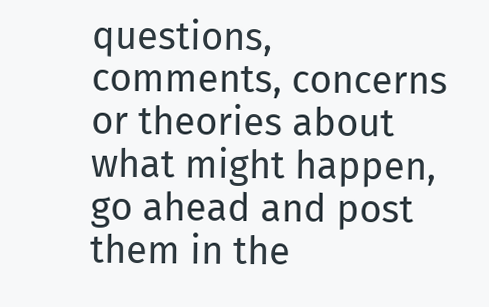questions, comments, concerns or theories about what might happen, go ahead and post them in the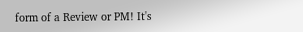form of a Review or PM! It's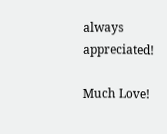always appreciated!

Much Love!